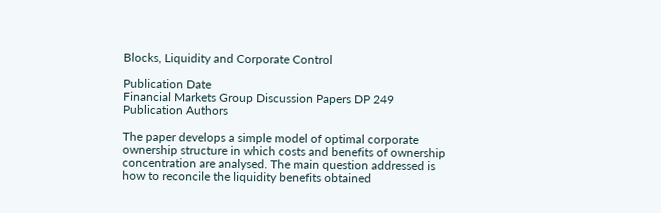Blocks, Liquidity and Corporate Control

Publication Date
Financial Markets Group Discussion Papers DP 249
Publication Authors

The paper develops a simple model of optimal corporate ownership structure in which costs and benefits of ownership concentration are analysed. The main question addressed is how to reconcile the liquidity benefits obtained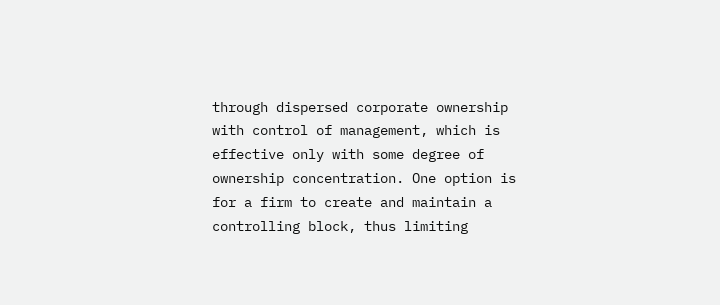through dispersed corporate ownership with control of management, which is effective only with some degree of ownership concentration. One option is for a firm to create and maintain a controlling block, thus limiting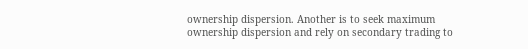ownership dispersion. Another is to seek maximum ownership dispersion and rely on secondary trading to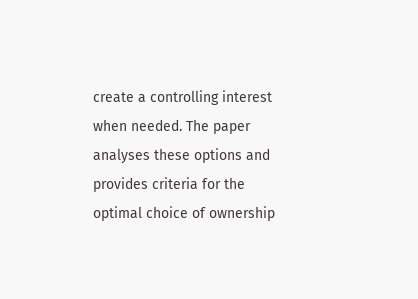create a controlling interest when needed. The paper analyses these options and provides criteria for the optimal choice of ownership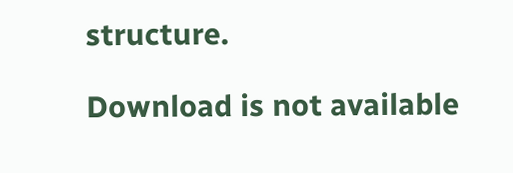structure.

Download is not available